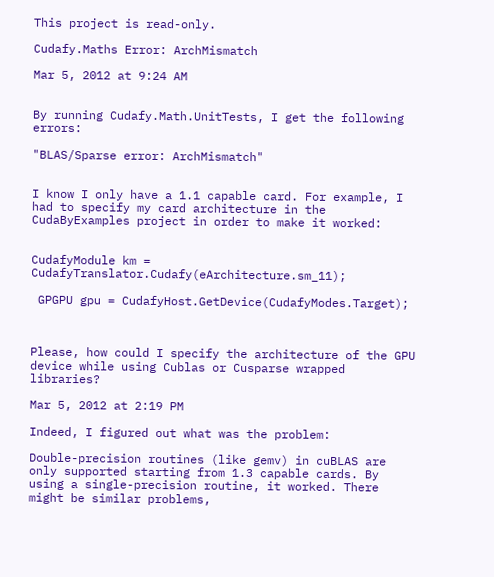This project is read-only.

Cudafy.Maths Error: ArchMismatch

Mar 5, 2012 at 9:24 AM


By running Cudafy.Math.UnitTests, I get the following errors:

"BLAS/Sparse error: ArchMismatch"


I know I only have a 1.1 capable card. For example, I had to specify my card architecture in the CudaByExamples project in order to make it worked:


CudafyModule km = CudafyTranslator.Cudafy(eArchitecture.sm_11);

 GPGPU gpu = CudafyHost.GetDevice(CudafyModes.Target);



Please, how could I specify the architecture of the GPU device while using Cublas or Cusparse wrapped libraries?

Mar 5, 2012 at 2:19 PM

Indeed, I figured out what was the problem:

Double-precision routines (like gemv) in cuBLAS are only supported starting from 1.3 capable cards. By using a single-precision routine, it worked. There might be similar problems,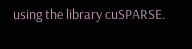using the library cuSPARSE.